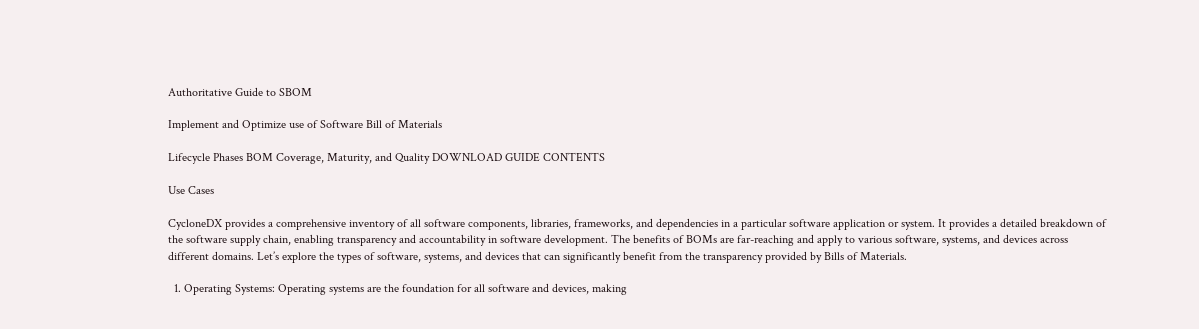Authoritative Guide to SBOM

Implement and Optimize use of Software Bill of Materials

Lifecycle Phases BOM Coverage, Maturity, and Quality DOWNLOAD GUIDE CONTENTS

Use Cases

CycloneDX provides a comprehensive inventory of all software components, libraries, frameworks, and dependencies in a particular software application or system. It provides a detailed breakdown of the software supply chain, enabling transparency and accountability in software development. The benefits of BOMs are far-reaching and apply to various software, systems, and devices across different domains. Let’s explore the types of software, systems, and devices that can significantly benefit from the transparency provided by Bills of Materials.

  1. Operating Systems: Operating systems are the foundation for all software and devices, making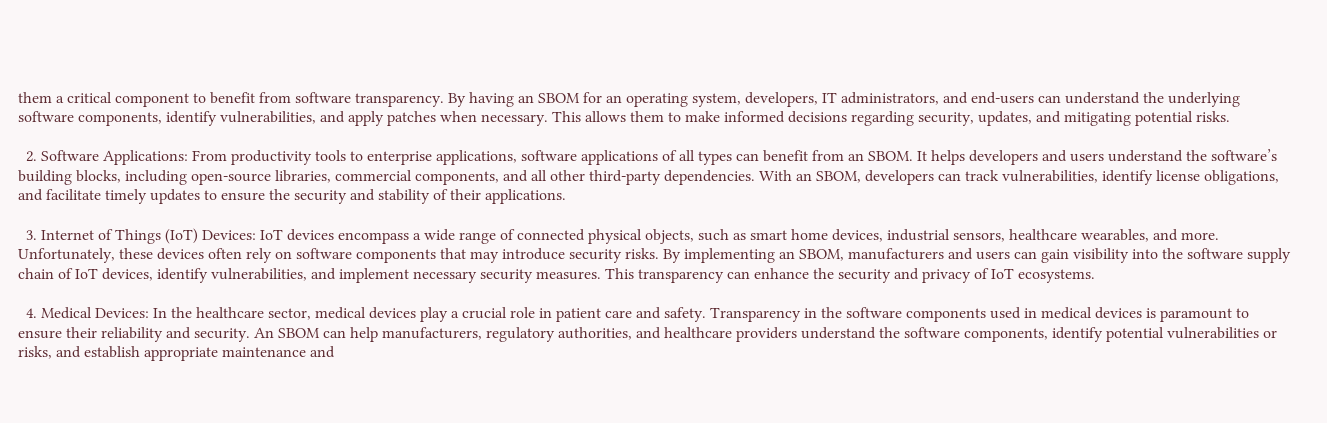them a critical component to benefit from software transparency. By having an SBOM for an operating system, developers, IT administrators, and end-users can understand the underlying software components, identify vulnerabilities, and apply patches when necessary. This allows them to make informed decisions regarding security, updates, and mitigating potential risks.

  2. Software Applications: From productivity tools to enterprise applications, software applications of all types can benefit from an SBOM. It helps developers and users understand the software’s building blocks, including open-source libraries, commercial components, and all other third-party dependencies. With an SBOM, developers can track vulnerabilities, identify license obligations, and facilitate timely updates to ensure the security and stability of their applications.

  3. Internet of Things (IoT) Devices: IoT devices encompass a wide range of connected physical objects, such as smart home devices, industrial sensors, healthcare wearables, and more. Unfortunately, these devices often rely on software components that may introduce security risks. By implementing an SBOM, manufacturers and users can gain visibility into the software supply chain of IoT devices, identify vulnerabilities, and implement necessary security measures. This transparency can enhance the security and privacy of IoT ecosystems.

  4. Medical Devices: In the healthcare sector, medical devices play a crucial role in patient care and safety. Transparency in the software components used in medical devices is paramount to ensure their reliability and security. An SBOM can help manufacturers, regulatory authorities, and healthcare providers understand the software components, identify potential vulnerabilities or risks, and establish appropriate maintenance and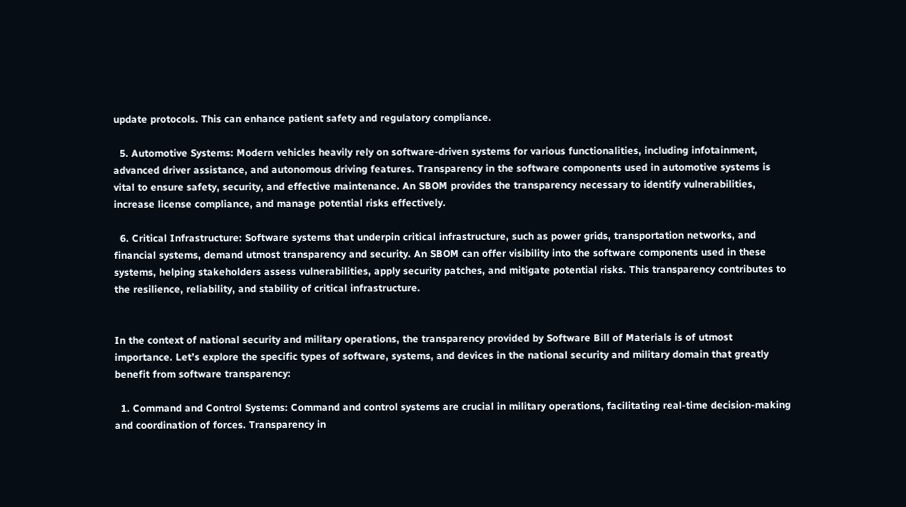update protocols. This can enhance patient safety and regulatory compliance.

  5. Automotive Systems: Modern vehicles heavily rely on software-driven systems for various functionalities, including infotainment, advanced driver assistance, and autonomous driving features. Transparency in the software components used in automotive systems is vital to ensure safety, security, and effective maintenance. An SBOM provides the transparency necessary to identify vulnerabilities, increase license compliance, and manage potential risks effectively.

  6. Critical Infrastructure: Software systems that underpin critical infrastructure, such as power grids, transportation networks, and financial systems, demand utmost transparency and security. An SBOM can offer visibility into the software components used in these systems, helping stakeholders assess vulnerabilities, apply security patches, and mitigate potential risks. This transparency contributes to the resilience, reliability, and stability of critical infrastructure.


In the context of national security and military operations, the transparency provided by Software Bill of Materials is of utmost importance. Let’s explore the specific types of software, systems, and devices in the national security and military domain that greatly benefit from software transparency:

  1. Command and Control Systems: Command and control systems are crucial in military operations, facilitating real-time decision-making and coordination of forces. Transparency in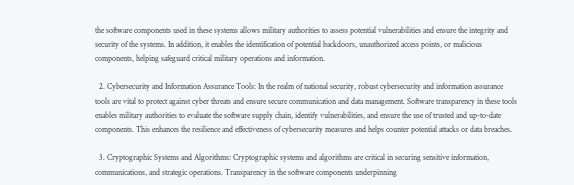the software components used in these systems allows military authorities to assess potential vulnerabilities and ensure the integrity and security of the systems. In addition, it enables the identification of potential backdoors, unauthorized access points, or malicious components, helping safeguard critical military operations and information.

  2. Cybersecurity and Information Assurance Tools: In the realm of national security, robust cybersecurity and information assurance tools are vital to protect against cyber threats and ensure secure communication and data management. Software transparency in these tools enables military authorities to evaluate the software supply chain, identify vulnerabilities, and ensure the use of trusted and up-to-date components. This enhances the resilience and effectiveness of cybersecurity measures and helps counter potential attacks or data breaches.

  3. Cryptographic Systems and Algorithms: Cryptographic systems and algorithms are critical in securing sensitive information, communications, and strategic operations. Transparency in the software components underpinning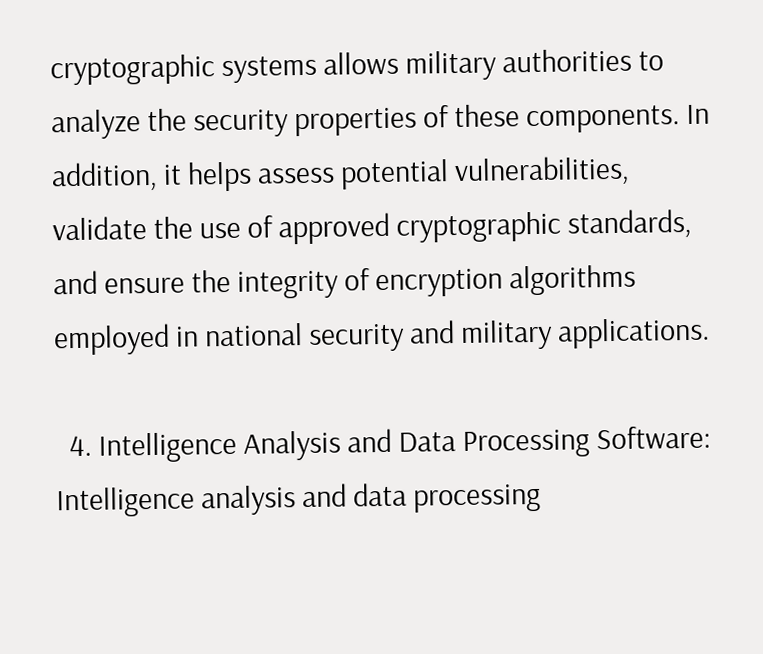cryptographic systems allows military authorities to analyze the security properties of these components. In addition, it helps assess potential vulnerabilities, validate the use of approved cryptographic standards, and ensure the integrity of encryption algorithms employed in national security and military applications.

  4. Intelligence Analysis and Data Processing Software: Intelligence analysis and data processing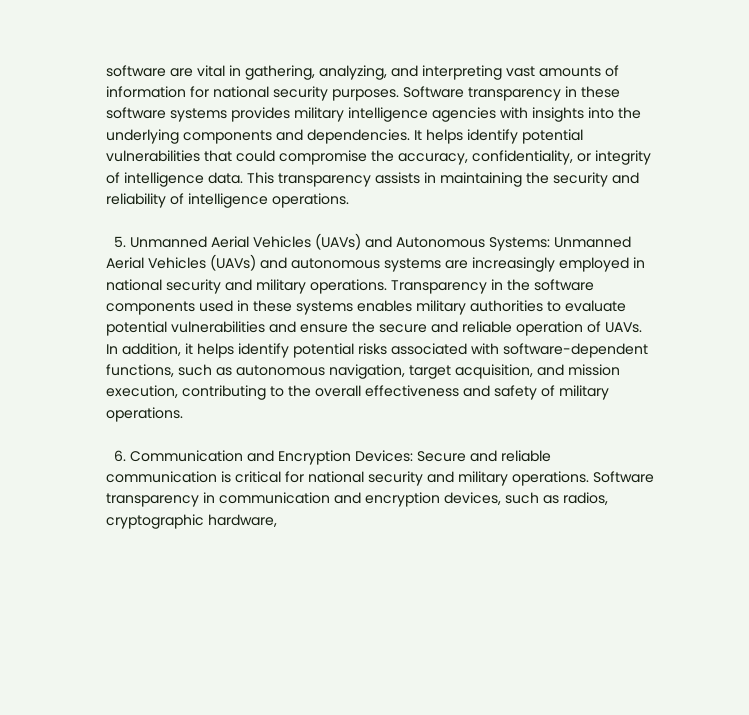software are vital in gathering, analyzing, and interpreting vast amounts of information for national security purposes. Software transparency in these software systems provides military intelligence agencies with insights into the underlying components and dependencies. It helps identify potential vulnerabilities that could compromise the accuracy, confidentiality, or integrity of intelligence data. This transparency assists in maintaining the security and reliability of intelligence operations.

  5. Unmanned Aerial Vehicles (UAVs) and Autonomous Systems: Unmanned Aerial Vehicles (UAVs) and autonomous systems are increasingly employed in national security and military operations. Transparency in the software components used in these systems enables military authorities to evaluate potential vulnerabilities and ensure the secure and reliable operation of UAVs. In addition, it helps identify potential risks associated with software-dependent functions, such as autonomous navigation, target acquisition, and mission execution, contributing to the overall effectiveness and safety of military operations.

  6. Communication and Encryption Devices: Secure and reliable communication is critical for national security and military operations. Software transparency in communication and encryption devices, such as radios, cryptographic hardware,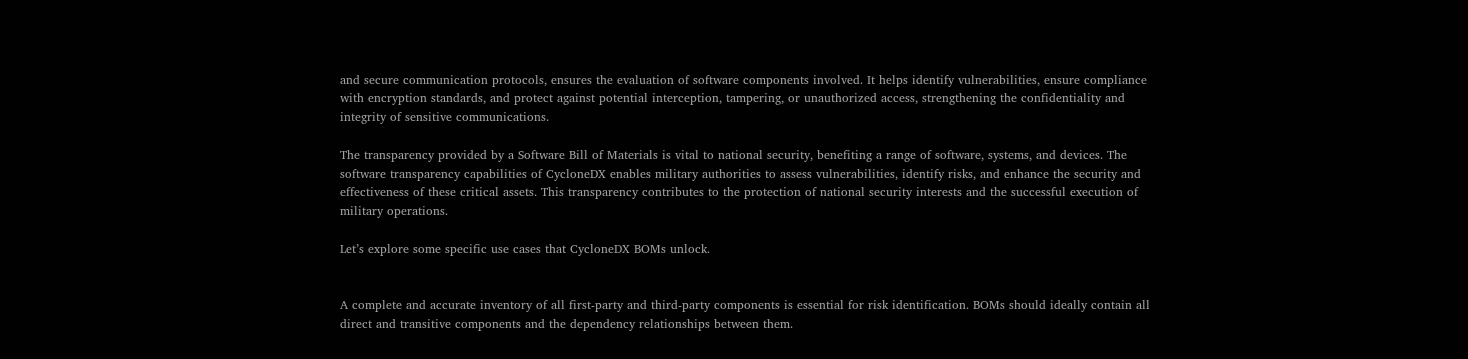and secure communication protocols, ensures the evaluation of software components involved. It helps identify vulnerabilities, ensure compliance with encryption standards, and protect against potential interception, tampering, or unauthorized access, strengthening the confidentiality and integrity of sensitive communications.

The transparency provided by a Software Bill of Materials is vital to national security, benefiting a range of software, systems, and devices. The software transparency capabilities of CycloneDX enables military authorities to assess vulnerabilities, identify risks, and enhance the security and effectiveness of these critical assets. This transparency contributes to the protection of national security interests and the successful execution of military operations.

Let’s explore some specific use cases that CycloneDX BOMs unlock.


A complete and accurate inventory of all first-party and third-party components is essential for risk identification. BOMs should ideally contain all direct and transitive components and the dependency relationships between them.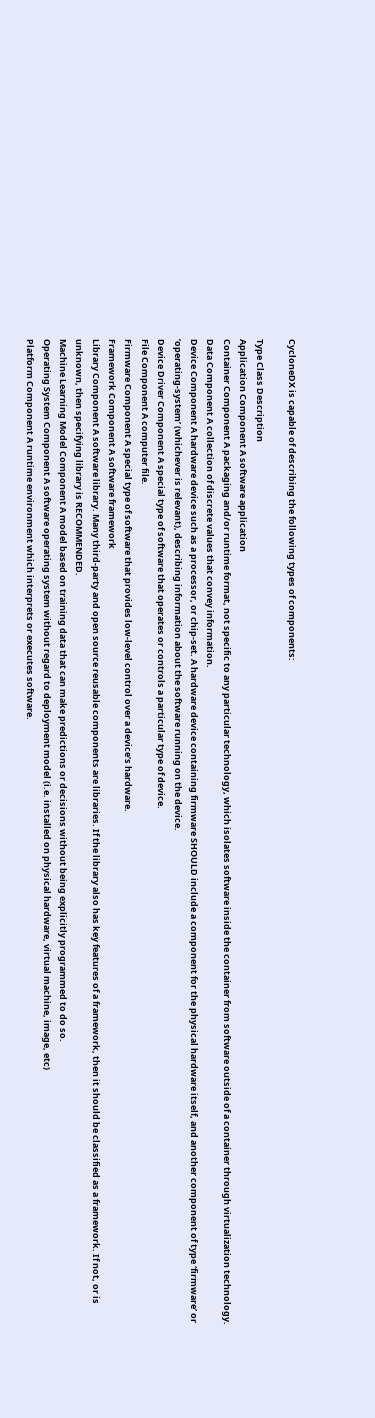CycloneDX is capable of describing the following types of components:

Type Class Description
Application Component A software application
Container Component A packaging and/or runtime format, not specific to any particular technology, which isolates software inside the container from software outside of a container through virtualization technology.
Data Component A collection of discrete values that convey information.
Device Component A hardware device such as a processor, or chip-set. A hardware device containing firmware SHOULD include a component for the physical hardware itself, and another component of type ‘firmware’ or ‘operating-system’ (whichever is relevant), describing information about the software running on the device.
Device Driver Component A special type of software that operates or controls a particular type of device.
File Component A computer file.
Firmware Component A special type of software that provides low-level control over a device’s hardware.
Framework Component A software framework
Library Component A software library. Many third-party and open source reusable components are libraries. If the library also has key features of a framework, then it should be classified as a framework. If not, or is unknown, then specifying library is RECOMMENDED.
Machine Learning Model Component A model based on training data that can make predictions or decisions without being explicitly programmed to do so.
Operating System Component A software operating system without regard to deployment model (i.e. installed on physical hardware, virtual machine, image, etc)
Platform Component A runtime environment which interprets or executes software.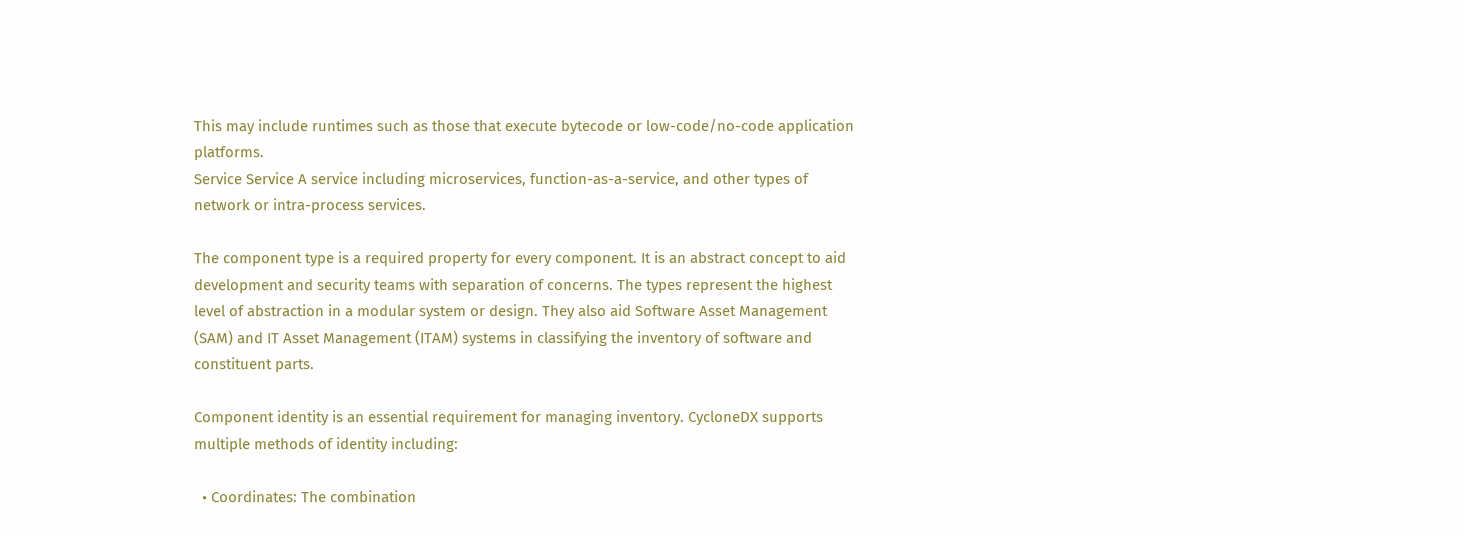This may include runtimes such as those that execute bytecode or low-code/no-code application platforms.
Service Service A service including microservices, function-as-a-service, and other types of network or intra-process services.

The component type is a required property for every component. It is an abstract concept to aid development and security teams with separation of concerns. The types represent the highest level of abstraction in a modular system or design. They also aid Software Asset Management (SAM) and IT Asset Management (ITAM) systems in classifying the inventory of software and constituent parts.

Component identity is an essential requirement for managing inventory. CycloneDX supports multiple methods of identity including:

  • Coordinates: The combination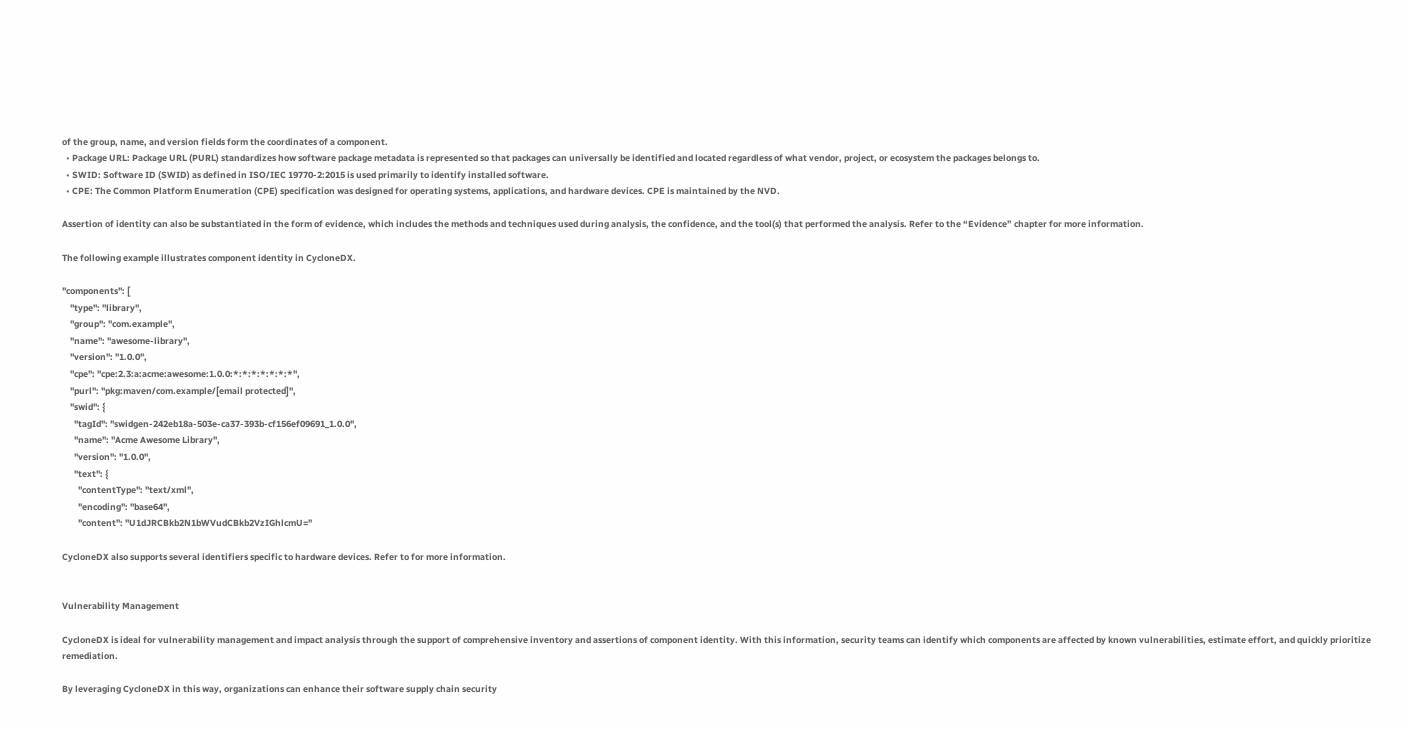of the group, name, and version fields form the coordinates of a component.
  • Package URL: Package URL (PURL) standardizes how software package metadata is represented so that packages can universally be identified and located regardless of what vendor, project, or ecosystem the packages belongs to.
  • SWID: Software ID (SWID) as defined in ISO/IEC 19770-2:2015 is used primarily to identify installed software.
  • CPE: The Common Platform Enumeration (CPE) specification was designed for operating systems, applications, and hardware devices. CPE is maintained by the NVD.

Assertion of identity can also be substantiated in the form of evidence, which includes the methods and techniques used during analysis, the confidence, and the tool(s) that performed the analysis. Refer to the “Evidence” chapter for more information.

The following example illustrates component identity in CycloneDX.

"components": [
    "type": "library",
    "group": "com.example",
    "name": "awesome-library",
    "version": "1.0.0",
    "cpe": "cpe:2.3:a:acme:awesome:1.0.0:*:*:*:*:*:*:*",
    "purl": "pkg:maven/com.example/[email protected]",
    "swid": {
      "tagId": "swidgen-242eb18a-503e-ca37-393b-cf156ef09691_1.0.0",
      "name": "Acme Awesome Library",
      "version": "1.0.0",
      "text": {
        "contentType": "text/xml",
        "encoding": "base64",
        "content": "U1dJRCBkb2N1bWVudCBkb2VzIGhlcmU="

CycloneDX also supports several identifiers specific to hardware devices. Refer to for more information.


Vulnerability Management

CycloneDX is ideal for vulnerability management and impact analysis through the support of comprehensive inventory and assertions of component identity. With this information, security teams can identify which components are affected by known vulnerabilities, estimate effort, and quickly prioritize remediation.

By leveraging CycloneDX in this way, organizations can enhance their software supply chain security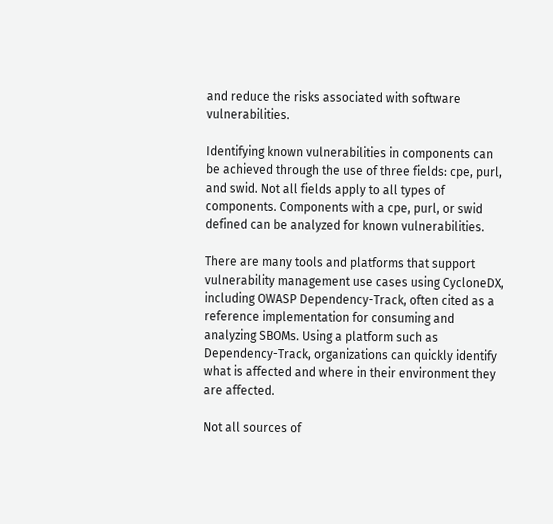and reduce the risks associated with software vulnerabilities.

Identifying known vulnerabilities in components can be achieved through the use of three fields: cpe, purl, and swid. Not all fields apply to all types of components. Components with a cpe, purl, or swid defined can be analyzed for known vulnerabilities.

There are many tools and platforms that support vulnerability management use cases using CycloneDX, including OWASP Dependency-Track, often cited as a reference implementation for consuming and analyzing SBOMs. Using a platform such as Dependency-Track, organizations can quickly identify what is affected and where in their environment they are affected.

Not all sources of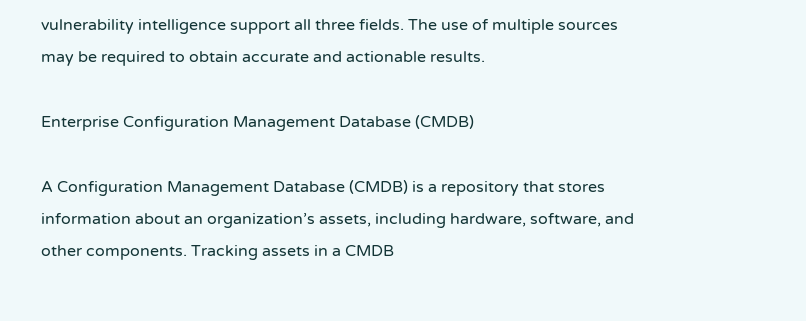vulnerability intelligence support all three fields. The use of multiple sources may be required to obtain accurate and actionable results.

Enterprise Configuration Management Database (CMDB)

A Configuration Management Database (CMDB) is a repository that stores information about an organization’s assets, including hardware, software, and other components. Tracking assets in a CMDB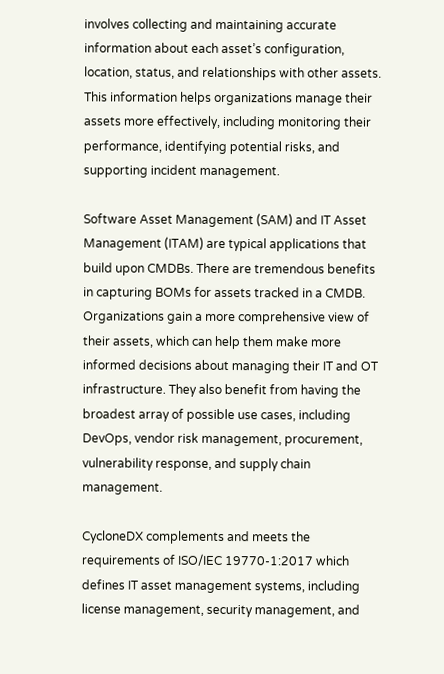involves collecting and maintaining accurate information about each asset’s configuration, location, status, and relationships with other assets. This information helps organizations manage their assets more effectively, including monitoring their performance, identifying potential risks, and supporting incident management.

Software Asset Management (SAM) and IT Asset Management (ITAM) are typical applications that build upon CMDBs. There are tremendous benefits in capturing BOMs for assets tracked in a CMDB. Organizations gain a more comprehensive view of their assets, which can help them make more informed decisions about managing their IT and OT infrastructure. They also benefit from having the broadest array of possible use cases, including DevOps, vendor risk management, procurement, vulnerability response, and supply chain management.

CycloneDX complements and meets the requirements of ISO/IEC 19770-1:2017 which defines IT asset management systems, including license management, security management, and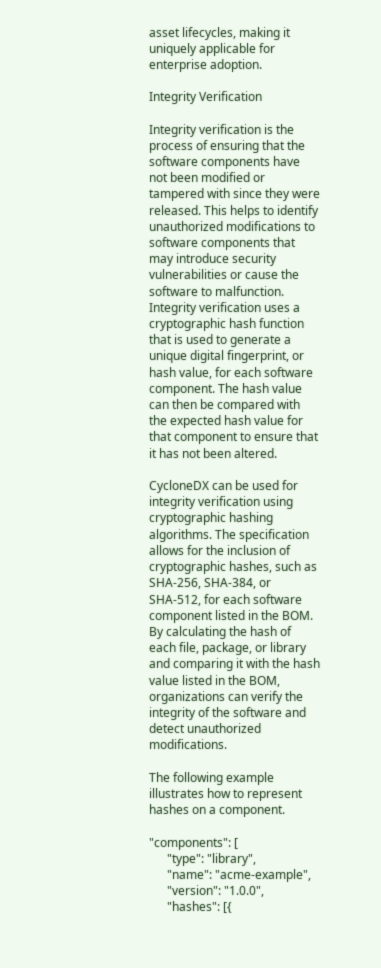asset lifecycles, making it uniquely applicable for enterprise adoption.

Integrity Verification

Integrity verification is the process of ensuring that the software components have not been modified or tampered with since they were released. This helps to identify unauthorized modifications to software components that may introduce security vulnerabilities or cause the software to malfunction. Integrity verification uses a cryptographic hash function that is used to generate a unique digital fingerprint, or hash value, for each software component. The hash value can then be compared with the expected hash value for that component to ensure that it has not been altered.

CycloneDX can be used for integrity verification using cryptographic hashing algorithms. The specification allows for the inclusion of cryptographic hashes, such as SHA-256, SHA-384, or SHA-512, for each software component listed in the BOM. By calculating the hash of each file, package, or library and comparing it with the hash value listed in the BOM, organizations can verify the integrity of the software and detect unauthorized modifications.

The following example illustrates how to represent hashes on a component.

"components": [
      "type": "library",
      "name": "acme-example",
      "version": "1.0.0",
      "hashes": [{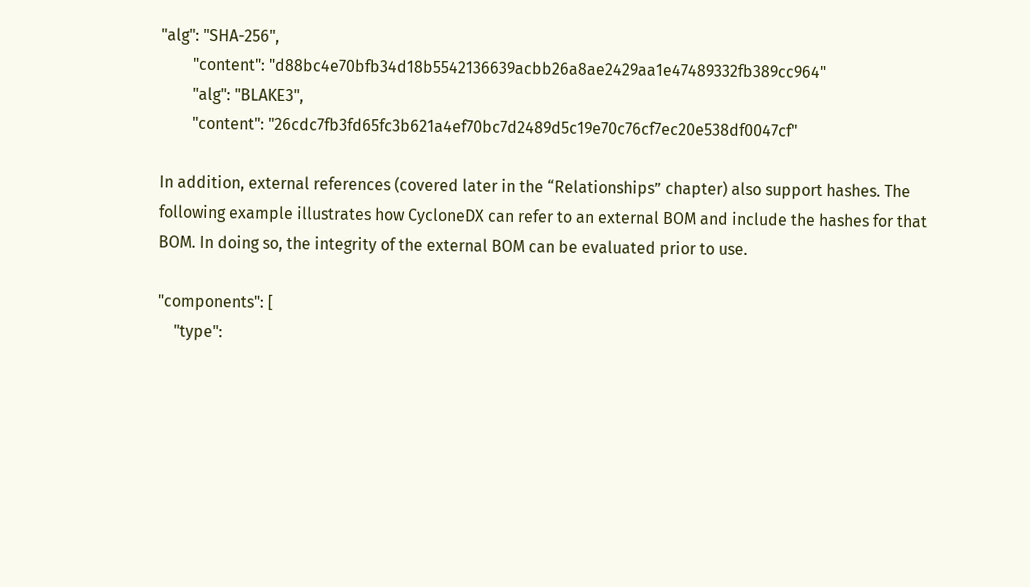"alg": "SHA-256",
        "content": "d88bc4e70bfb34d18b5542136639acbb26a8ae2429aa1e47489332fb389cc964"
        "alg": "BLAKE3",
        "content": "26cdc7fb3fd65fc3b621a4ef70bc7d2489d5c19e70c76cf7ec20e538df0047cf"

In addition, external references (covered later in the “Relationships” chapter) also support hashes. The following example illustrates how CycloneDX can refer to an external BOM and include the hashes for that BOM. In doing so, the integrity of the external BOM can be evaluated prior to use.

"components": [
    "type":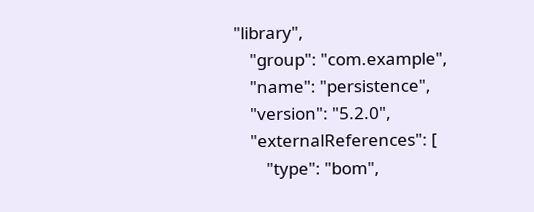"library",
    "group": "com.example",
    "name": "persistence",
    "version": "5.2.0",
    "externalReferences": [
        "type": "bom",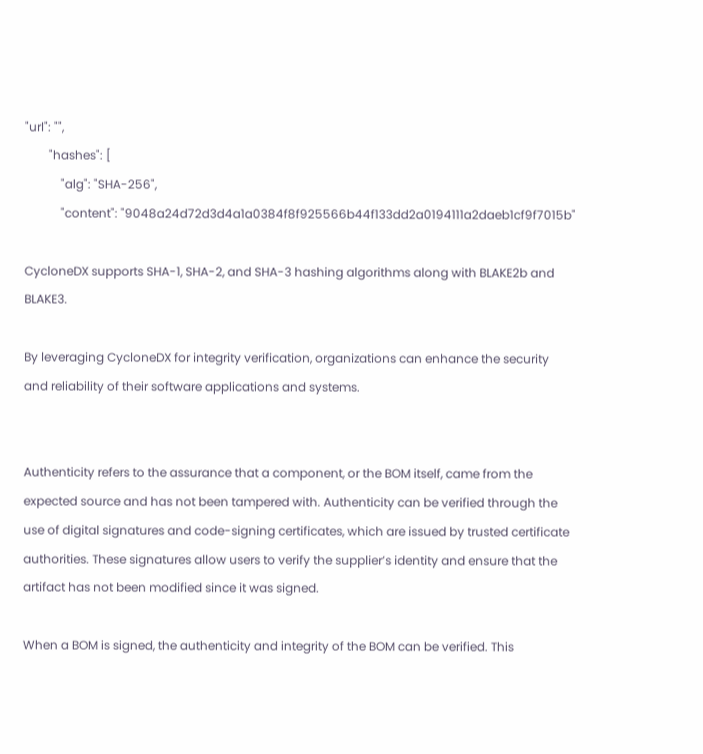"url": "",
        "hashes": [
            "alg": "SHA-256",
            "content": "9048a24d72d3d4a1a0384f8f925566b44f133dd2a0194111a2daeb1cf9f7015b"

CycloneDX supports SHA-1, SHA-2, and SHA-3 hashing algorithms along with BLAKE2b and BLAKE3.

By leveraging CycloneDX for integrity verification, organizations can enhance the security and reliability of their software applications and systems.


Authenticity refers to the assurance that a component, or the BOM itself, came from the expected source and has not been tampered with. Authenticity can be verified through the use of digital signatures and code-signing certificates, which are issued by trusted certificate authorities. These signatures allow users to verify the supplier’s identity and ensure that the artifact has not been modified since it was signed.

When a BOM is signed, the authenticity and integrity of the BOM can be verified. This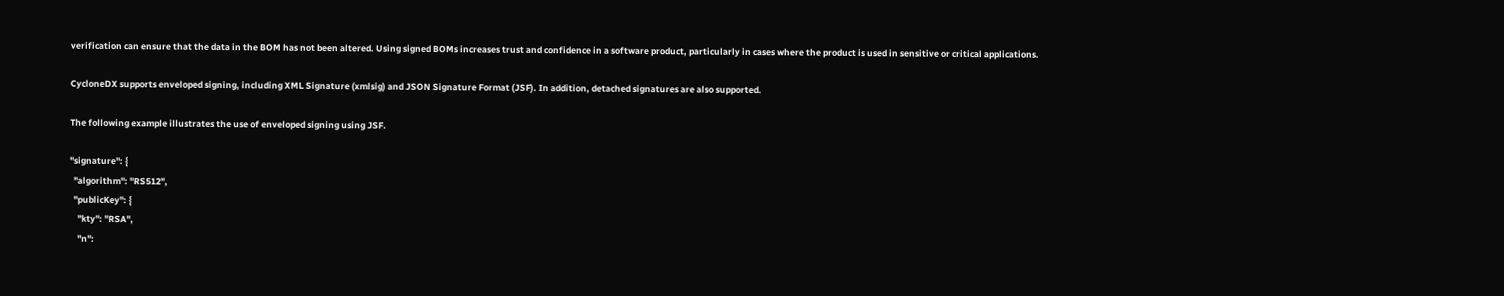verification can ensure that the data in the BOM has not been altered. Using signed BOMs increases trust and confidence in a software product, particularly in cases where the product is used in sensitive or critical applications.

CycloneDX supports enveloped signing, including XML Signature (xmlsig) and JSON Signature Format (JSF). In addition, detached signatures are also supported.

The following example illustrates the use of enveloped signing using JSF.

"signature": {
  "algorithm": "RS512",
  "publicKey": {
    "kty": "RSA",
    "n":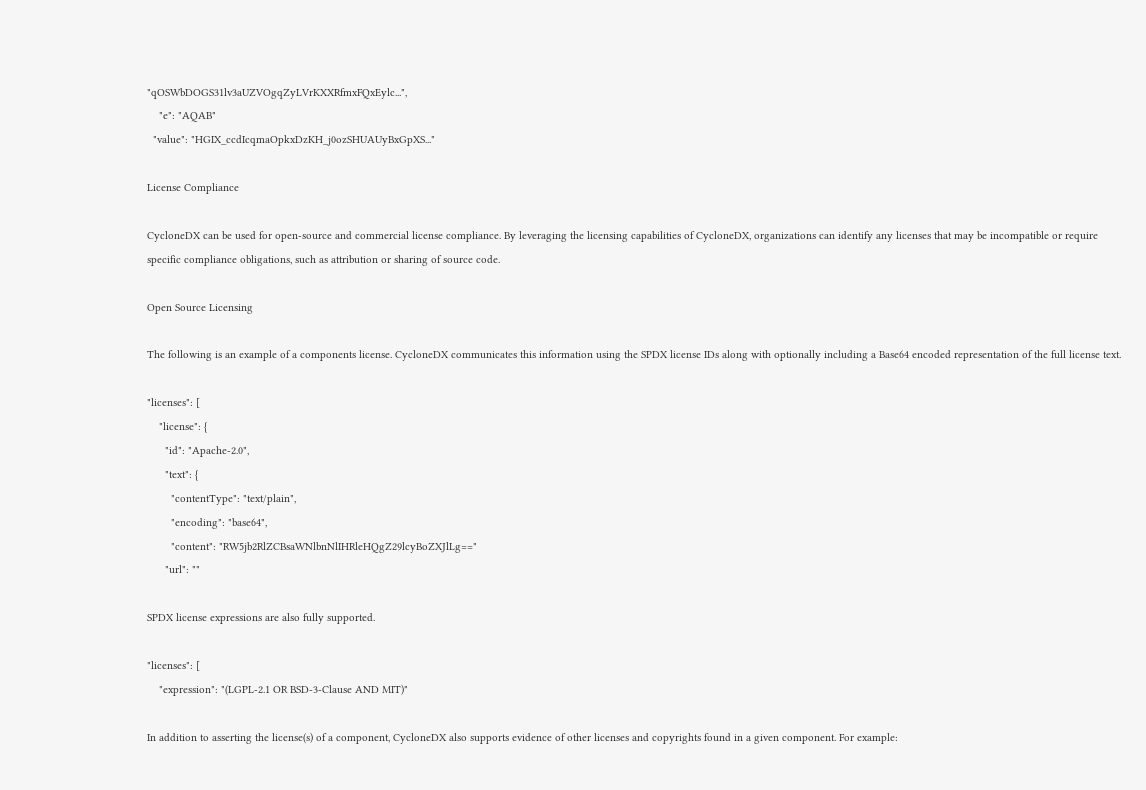"qOSWbDOGS31lv3aUZVOgqZyLVrKXXRfmxFQxEylc...",
    "e": "AQAB"
  "value": "HGIX_ccdIcqmaOpkxDzKH_j0ozSHUAUyBxGpXS..."

License Compliance

CycloneDX can be used for open-source and commercial license compliance. By leveraging the licensing capabilities of CycloneDX, organizations can identify any licenses that may be incompatible or require specific compliance obligations, such as attribution or sharing of source code.

Open Source Licensing

The following is an example of a components license. CycloneDX communicates this information using the SPDX license IDs along with optionally including a Base64 encoded representation of the full license text.

"licenses": [
    "license": {
      "id": "Apache-2.0",
      "text": {
        "contentType": "text/plain",
        "encoding": "base64",
        "content": "RW5jb2RlZCBsaWNlbnNlIHRleHQgZ29lcyBoZXJlLg=="
      "url": ""

SPDX license expressions are also fully supported.

"licenses": [
    "expression": "(LGPL-2.1 OR BSD-3-Clause AND MIT)"

In addition to asserting the license(s) of a component, CycloneDX also supports evidence of other licenses and copyrights found in a given component. For example: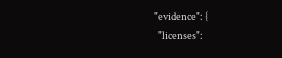"evidence": {
  "licenses":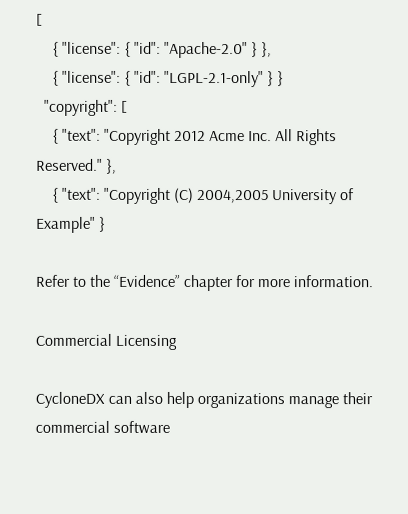[
    { "license": { "id": "Apache-2.0" } },
    { "license": { "id": "LGPL-2.1-only" } }
  "copyright": [
    { "text": "Copyright 2012 Acme Inc. All Rights Reserved." },
    { "text": "Copyright (C) 2004,2005 University of Example" }

Refer to the “Evidence” chapter for more information.

Commercial Licensing

CycloneDX can also help organizations manage their commercial software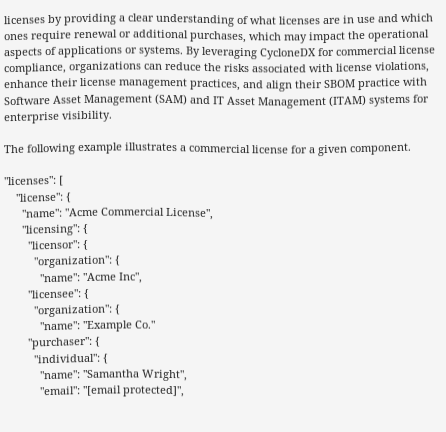licenses by providing a clear understanding of what licenses are in use and which ones require renewal or additional purchases, which may impact the operational aspects of applications or systems. By leveraging CycloneDX for commercial license compliance, organizations can reduce the risks associated with license violations, enhance their license management practices, and align their SBOM practice with Software Asset Management (SAM) and IT Asset Management (ITAM) systems for enterprise visibility.

The following example illustrates a commercial license for a given component.

"licenses": [
    "license": {
      "name": "Acme Commercial License",
      "licensing": {
        "licensor": {
          "organization": {
            "name": "Acme Inc",
        "licensee": {
          "organization": {
            "name": "Example Co."
        "purchaser": {
          "individual": {
            "name": "Samantha Wright",
            "email": "[email protected]",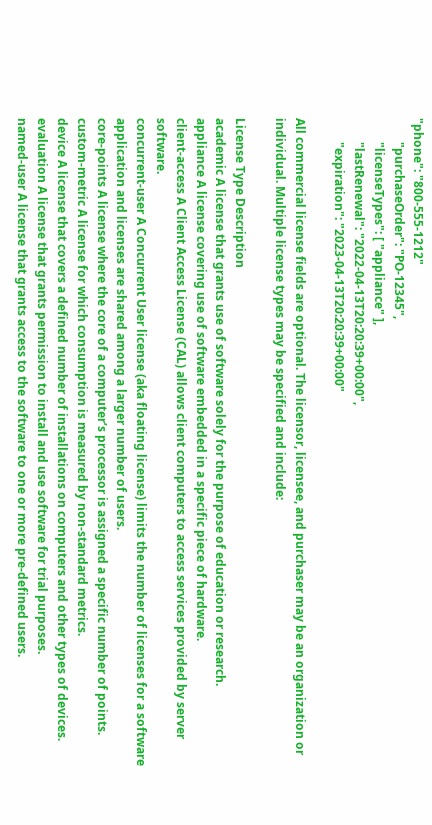"phone": "800-555-1212"
        "purchaseOrder": "PO-12345",
        "licenseTypes": [ "appliance" ],
        "lastRenewal": "2022-04-13T20:20:39+00:00",
        "expiration": "2023-04-13T20:20:39+00:00"

All commercial license fields are optional. The licensor, licensee, and purchaser may be an organization or individual. Multiple license types may be specified and include:

License Type Description
academic A license that grants use of software solely for the purpose of education or research.
appliance A license covering use of software embedded in a specific piece of hardware.
client-access A Client Access License (CAL) allows client computers to access services provided by server software.
concurrent-user A Concurrent User license (aka floating license) limits the number of licenses for a software application and licenses are shared among a larger number of users.
core-points A license where the core of a computer’s processor is assigned a specific number of points.
custom-metric A license for which consumption is measured by non-standard metrics.
device A license that covers a defined number of installations on computers and other types of devices.
evaluation A license that grants permission to install and use software for trial purposes.
named-user A license that grants access to the software to one or more pre-defined users.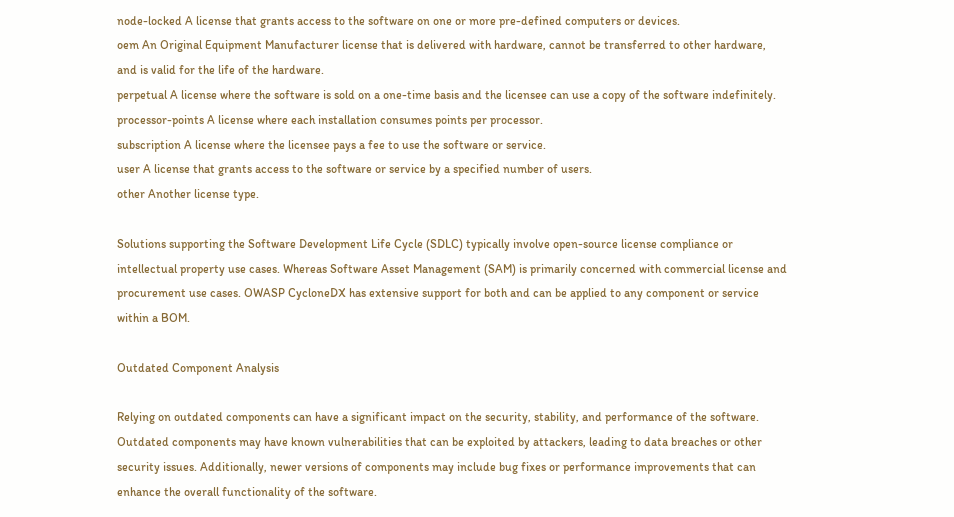node-locked A license that grants access to the software on one or more pre-defined computers or devices.
oem An Original Equipment Manufacturer license that is delivered with hardware, cannot be transferred to other hardware, and is valid for the life of the hardware.
perpetual A license where the software is sold on a one-time basis and the licensee can use a copy of the software indefinitely.
processor-points A license where each installation consumes points per processor.
subscription A license where the licensee pays a fee to use the software or service.
user A license that grants access to the software or service by a specified number of users.
other Another license type.

Solutions supporting the Software Development Life Cycle (SDLC) typically involve open-source license compliance or intellectual property use cases. Whereas Software Asset Management (SAM) is primarily concerned with commercial license and procurement use cases. OWASP CycloneDX has extensive support for both and can be applied to any component or service within a BOM.

Outdated Component Analysis

Relying on outdated components can have a significant impact on the security, stability, and performance of the software. Outdated components may have known vulnerabilities that can be exploited by attackers, leading to data breaches or other security issues. Additionally, newer versions of components may include bug fixes or performance improvements that can enhance the overall functionality of the software.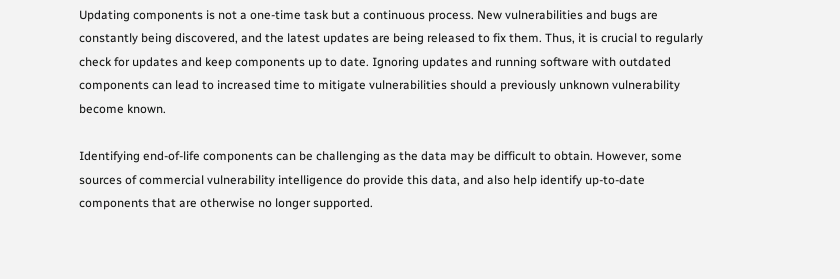Updating components is not a one-time task but a continuous process. New vulnerabilities and bugs are constantly being discovered, and the latest updates are being released to fix them. Thus, it is crucial to regularly check for updates and keep components up to date. Ignoring updates and running software with outdated components can lead to increased time to mitigate vulnerabilities should a previously unknown vulnerability become known.

Identifying end-of-life components can be challenging as the data may be difficult to obtain. However, some sources of commercial vulnerability intelligence do provide this data, and also help identify up-to-date components that are otherwise no longer supported.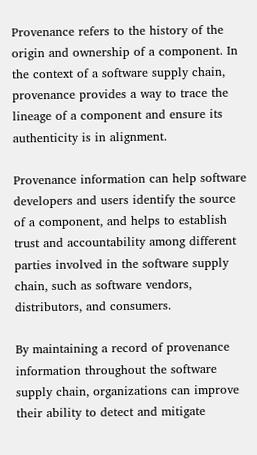Provenance refers to the history of the origin and ownership of a component. In the context of a software supply chain, provenance provides a way to trace the lineage of a component and ensure its authenticity is in alignment.

Provenance information can help software developers and users identify the source of a component, and helps to establish trust and accountability among different parties involved in the software supply chain, such as software vendors, distributors, and consumers.

By maintaining a record of provenance information throughout the software supply chain, organizations can improve their ability to detect and mitigate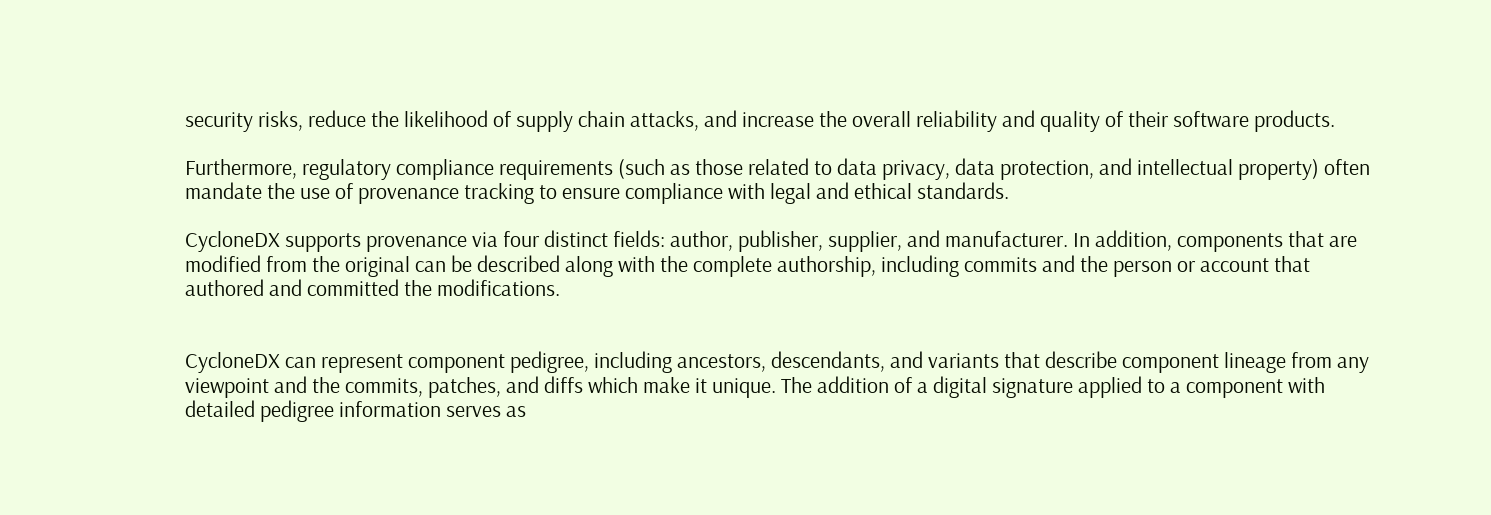security risks, reduce the likelihood of supply chain attacks, and increase the overall reliability and quality of their software products.

Furthermore, regulatory compliance requirements (such as those related to data privacy, data protection, and intellectual property) often mandate the use of provenance tracking to ensure compliance with legal and ethical standards.

CycloneDX supports provenance via four distinct fields: author, publisher, supplier, and manufacturer. In addition, components that are modified from the original can be described along with the complete authorship, including commits and the person or account that authored and committed the modifications.


CycloneDX can represent component pedigree, including ancestors, descendants, and variants that describe component lineage from any viewpoint and the commits, patches, and diffs which make it unique. The addition of a digital signature applied to a component with detailed pedigree information serves as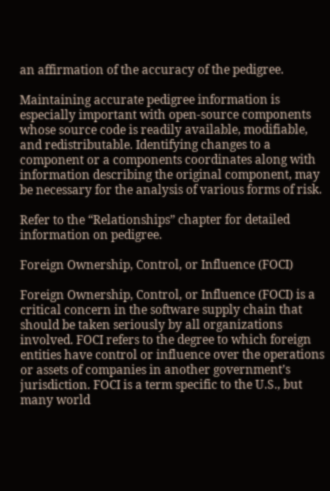an affirmation of the accuracy of the pedigree.

Maintaining accurate pedigree information is especially important with open-source components whose source code is readily available, modifiable, and redistributable. Identifying changes to a component or a components coordinates along with information describing the original component, may be necessary for the analysis of various forms of risk.

Refer to the “Relationships” chapter for detailed information on pedigree.

Foreign Ownership, Control, or Influence (FOCI)

Foreign Ownership, Control, or Influence (FOCI) is a critical concern in the software supply chain that should be taken seriously by all organizations involved. FOCI refers to the degree to which foreign entities have control or influence over the operations or assets of companies in another government’s jurisdiction. FOCI is a term specific to the U.S., but many world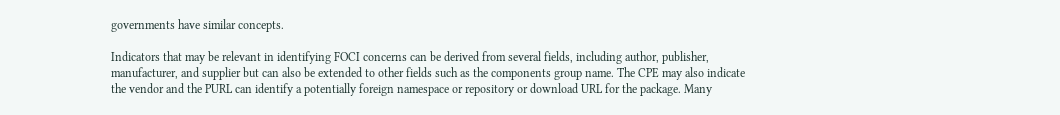governments have similar concepts.

Indicators that may be relevant in identifying FOCI concerns can be derived from several fields, including author, publisher, manufacturer, and supplier but can also be extended to other fields such as the components group name. The CPE may also indicate the vendor and the PURL can identify a potentially foreign namespace or repository or download URL for the package. Many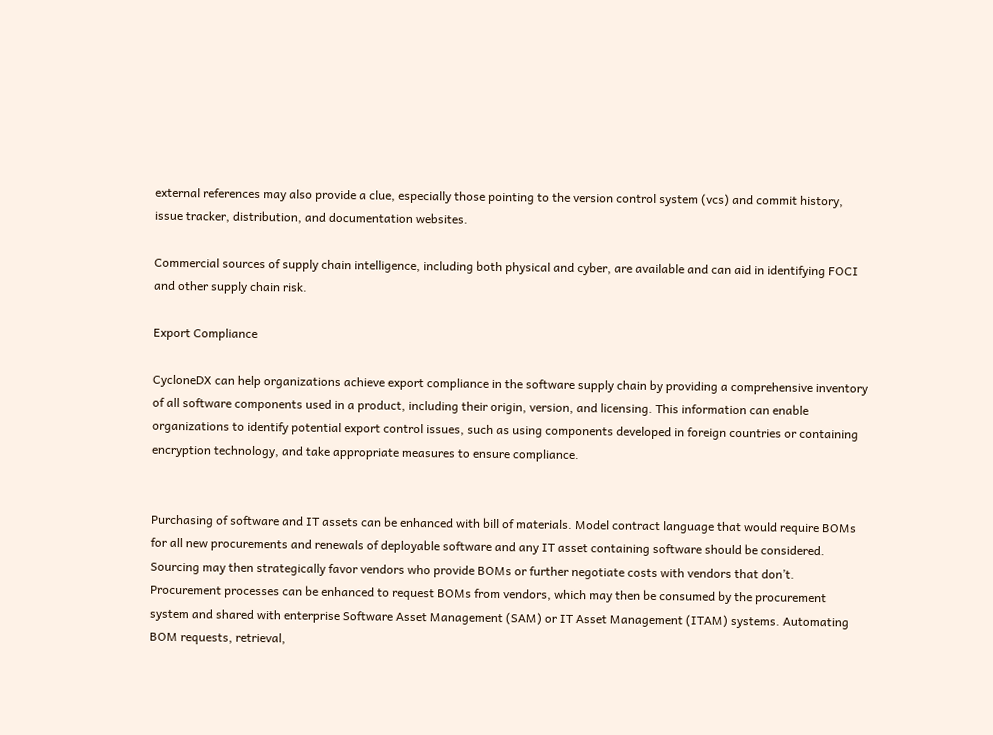external references may also provide a clue, especially those pointing to the version control system (vcs) and commit history, issue tracker, distribution, and documentation websites.

Commercial sources of supply chain intelligence, including both physical and cyber, are available and can aid in identifying FOCI and other supply chain risk.

Export Compliance

CycloneDX can help organizations achieve export compliance in the software supply chain by providing a comprehensive inventory of all software components used in a product, including their origin, version, and licensing. This information can enable organizations to identify potential export control issues, such as using components developed in foreign countries or containing encryption technology, and take appropriate measures to ensure compliance.


Purchasing of software and IT assets can be enhanced with bill of materials. Model contract language that would require BOMs for all new procurements and renewals of deployable software and any IT asset containing software should be considered. Sourcing may then strategically favor vendors who provide BOMs or further negotiate costs with vendors that don’t. Procurement processes can be enhanced to request BOMs from vendors, which may then be consumed by the procurement system and shared with enterprise Software Asset Management (SAM) or IT Asset Management (ITAM) systems. Automating BOM requests, retrieval,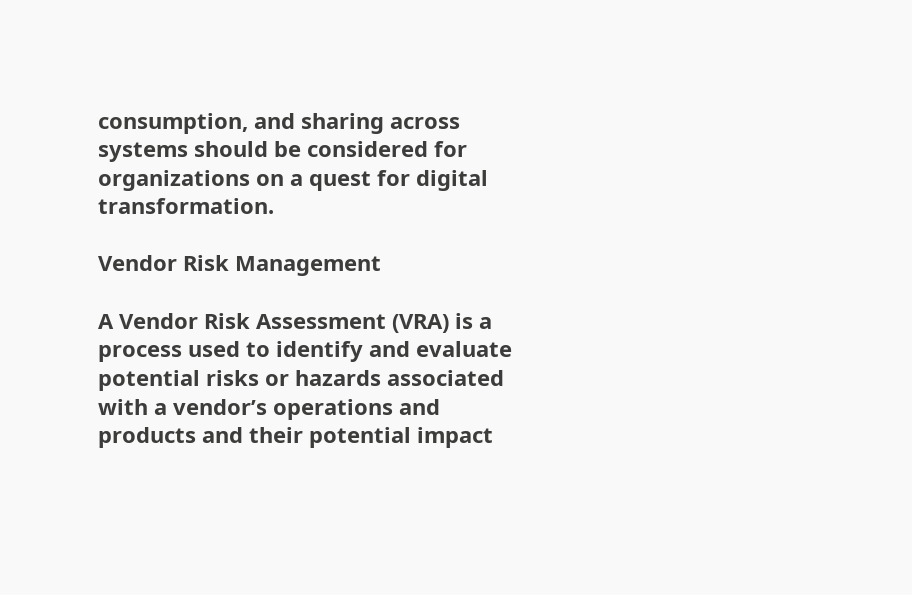consumption, and sharing across systems should be considered for organizations on a quest for digital transformation.

Vendor Risk Management

A Vendor Risk Assessment (VRA) is a process used to identify and evaluate potential risks or hazards associated with a vendor’s operations and products and their potential impact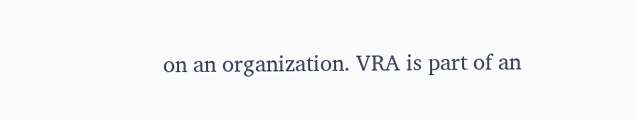on an organization. VRA is part of an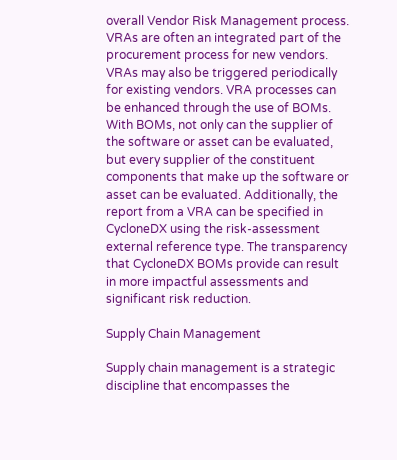overall Vendor Risk Management process. VRAs are often an integrated part of the procurement process for new vendors. VRAs may also be triggered periodically for existing vendors. VRA processes can be enhanced through the use of BOMs. With BOMs, not only can the supplier of the software or asset can be evaluated, but every supplier of the constituent components that make up the software or asset can be evaluated. Additionally, the report from a VRA can be specified in CycloneDX using the risk-assessment external reference type. The transparency that CycloneDX BOMs provide can result in more impactful assessments and significant risk reduction.

Supply Chain Management

Supply chain management is a strategic discipline that encompasses the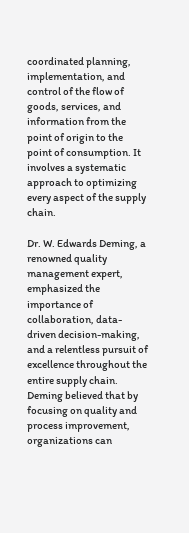coordinated planning, implementation, and control of the flow of goods, services, and information from the point of origin to the point of consumption. It involves a systematic approach to optimizing every aspect of the supply chain.

Dr. W. Edwards Deming, a renowned quality management expert, emphasized the importance of collaboration, data-driven decision-making, and a relentless pursuit of excellence throughout the entire supply chain. Deming believed that by focusing on quality and process improvement, organizations can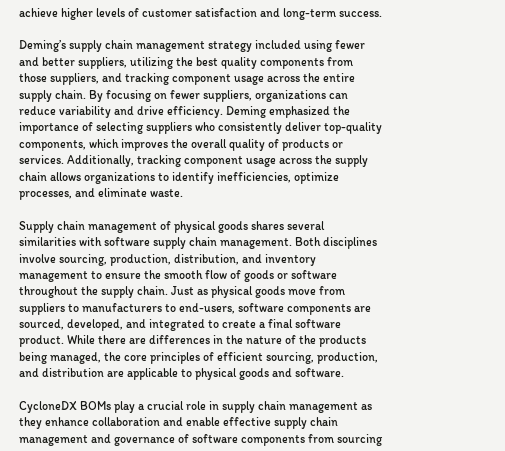achieve higher levels of customer satisfaction and long-term success.

Deming’s supply chain management strategy included using fewer and better suppliers, utilizing the best quality components from those suppliers, and tracking component usage across the entire supply chain. By focusing on fewer suppliers, organizations can reduce variability and drive efficiency. Deming emphasized the importance of selecting suppliers who consistently deliver top-quality components, which improves the overall quality of products or services. Additionally, tracking component usage across the supply chain allows organizations to identify inefficiencies, optimize processes, and eliminate waste.

Supply chain management of physical goods shares several similarities with software supply chain management. Both disciplines involve sourcing, production, distribution, and inventory management to ensure the smooth flow of goods or software throughout the supply chain. Just as physical goods move from suppliers to manufacturers to end-users, software components are sourced, developed, and integrated to create a final software product. While there are differences in the nature of the products being managed, the core principles of efficient sourcing, production, and distribution are applicable to physical goods and software.

CycloneDX BOMs play a crucial role in supply chain management as they enhance collaboration and enable effective supply chain management and governance of software components from sourcing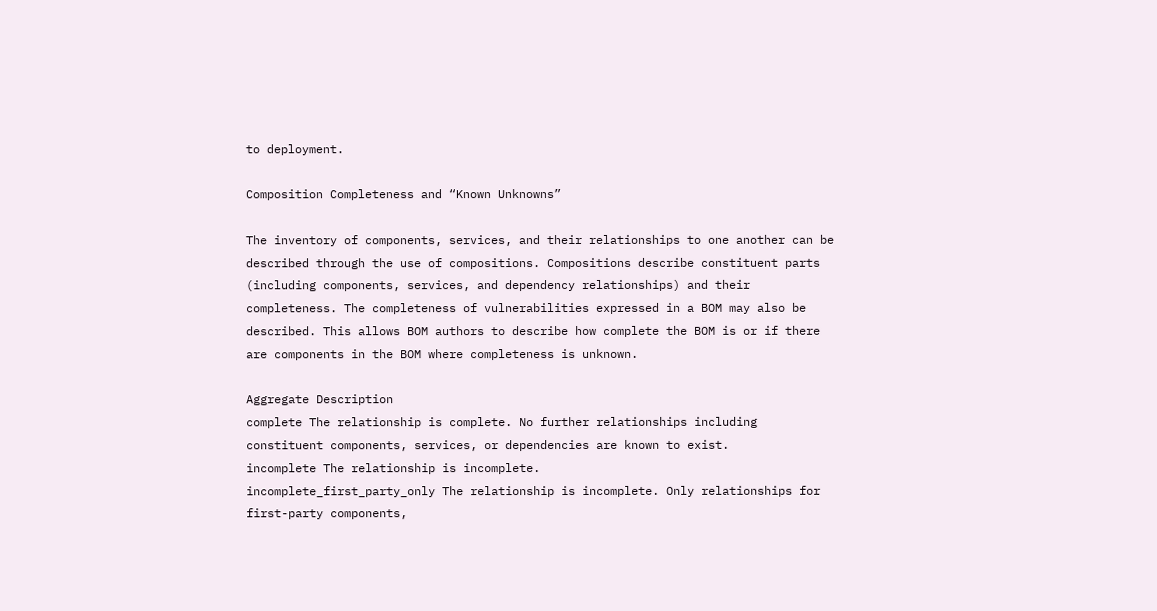to deployment.

Composition Completeness and “Known Unknowns”

The inventory of components, services, and their relationships to one another can be described through the use of compositions. Compositions describe constituent parts (including components, services, and dependency relationships) and their completeness. The completeness of vulnerabilities expressed in a BOM may also be described. This allows BOM authors to describe how complete the BOM is or if there are components in the BOM where completeness is unknown.

Aggregate Description
complete The relationship is complete. No further relationships including constituent components, services, or dependencies are known to exist.
incomplete The relationship is incomplete.
incomplete_first_party_only The relationship is incomplete. Only relationships for first-party components,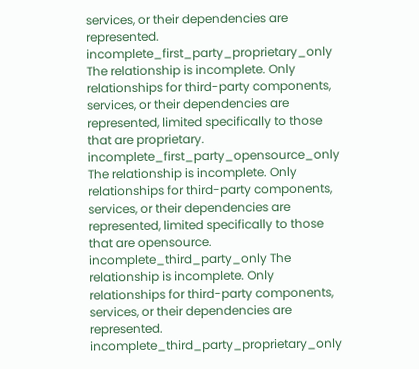services, or their dependencies are represented.
incomplete_first_party_proprietary_only The relationship is incomplete. Only relationships for third-party components, services, or their dependencies are represented, limited specifically to those that are proprietary.
incomplete_first_party_opensource_only The relationship is incomplete. Only relationships for third-party components, services, or their dependencies are represented, limited specifically to those that are opensource.
incomplete_third_party_only The relationship is incomplete. Only relationships for third-party components, services, or their dependencies are represented.
incomplete_third_party_proprietary_only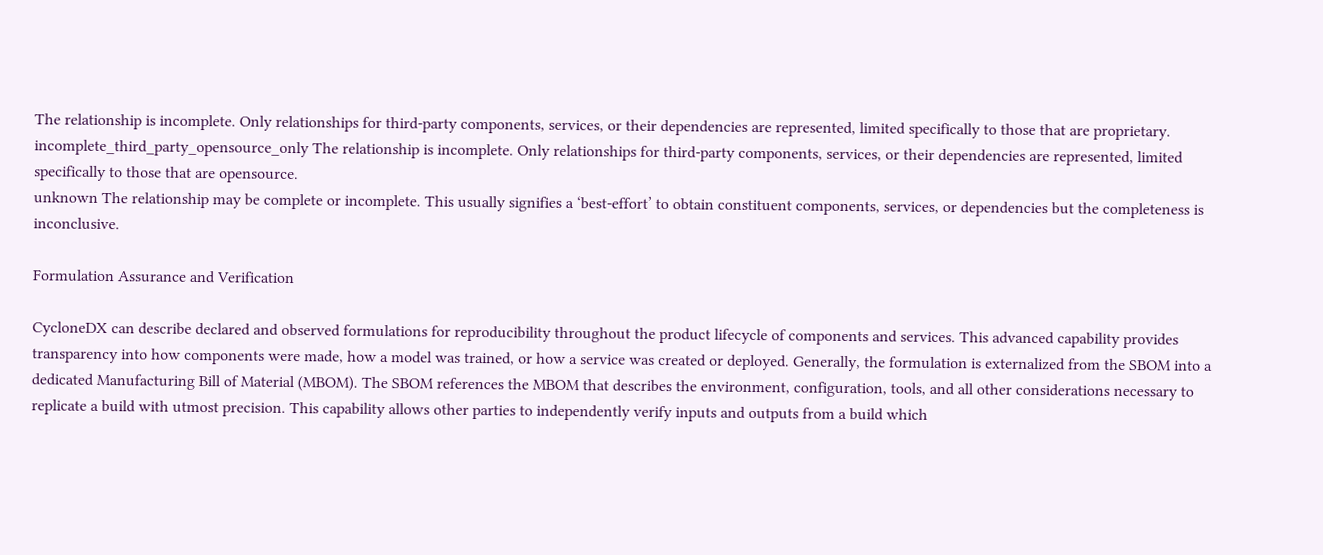The relationship is incomplete. Only relationships for third-party components, services, or their dependencies are represented, limited specifically to those that are proprietary.
incomplete_third_party_opensource_only The relationship is incomplete. Only relationships for third-party components, services, or their dependencies are represented, limited specifically to those that are opensource.
unknown The relationship may be complete or incomplete. This usually signifies a ‘best-effort’ to obtain constituent components, services, or dependencies but the completeness is inconclusive.

Formulation Assurance and Verification

CycloneDX can describe declared and observed formulations for reproducibility throughout the product lifecycle of components and services. This advanced capability provides transparency into how components were made, how a model was trained, or how a service was created or deployed. Generally, the formulation is externalized from the SBOM into a dedicated Manufacturing Bill of Material (MBOM). The SBOM references the MBOM that describes the environment, configuration, tools, and all other considerations necessary to replicate a build with utmost precision. This capability allows other parties to independently verify inputs and outputs from a build which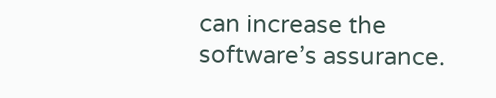can increase the software’s assurance.